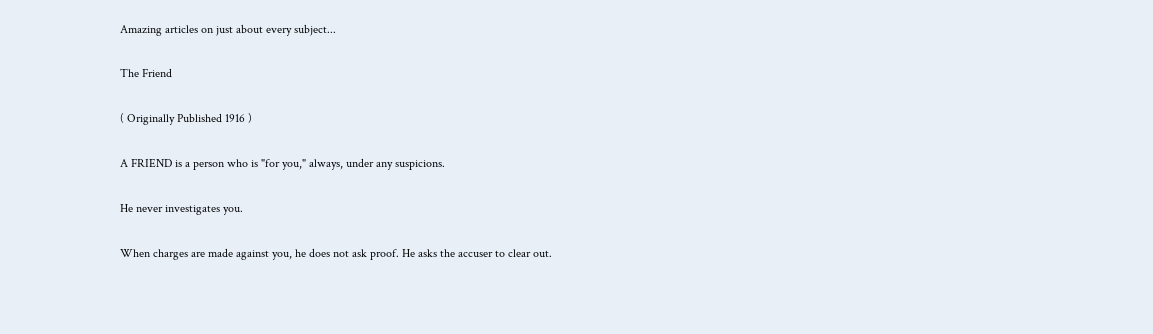Amazing articles on just about every subject...

The Friend

( Originally Published 1916 )

A FRIEND is a person who is "for you," always, under any suspicions.

He never investigates you.

When charges are made against you, he does not ask proof. He asks the accuser to clear out.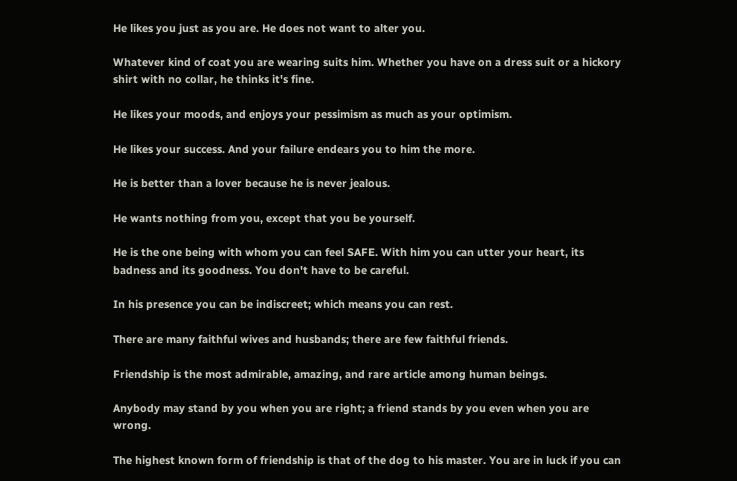He likes you just as you are. He does not want to alter you.

Whatever kind of coat you are wearing suits him. Whether you have on a dress suit or a hickory shirt with no collar, he thinks it's fine.

He likes your moods, and enjoys your pessimism as much as your optimism.

He likes your success. And your failure endears you to him the more.

He is better than a lover because he is never jealous.

He wants nothing from you, except that you be yourself.

He is the one being with whom you can feel SAFE. With him you can utter your heart, its badness and its goodness. You don't have to be careful.

In his presence you can be indiscreet; which means you can rest.

There are many faithful wives and husbands; there are few faithful friends.

Friendship is the most admirable, amazing, and rare article among human beings.

Anybody may stand by you when you are right; a friend stands by you even when you are wrong.

The highest known form of friendship is that of the dog to his master. You are in luck if you can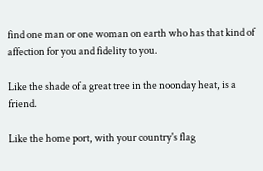find one man or one woman on earth who has that kind of affection for you and fidelity to you.

Like the shade of a great tree in the noonday heat, is a friend.

Like the home port, with your country's flag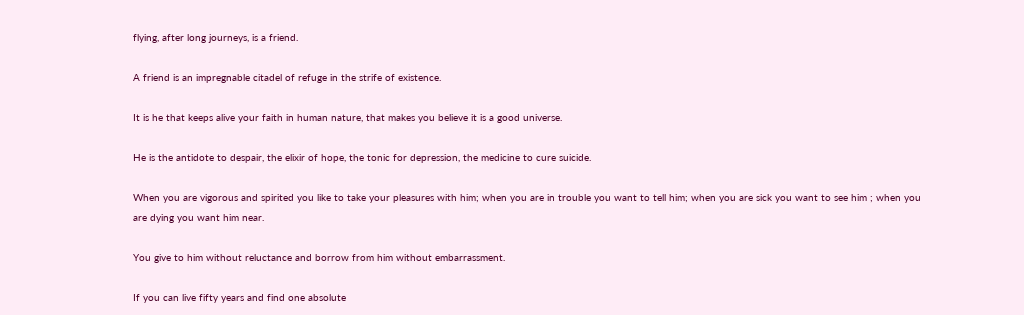flying, after long journeys, is a friend.

A friend is an impregnable citadel of refuge in the strife of existence.

It is he that keeps alive your faith in human nature, that makes you believe it is a good universe.

He is the antidote to despair, the elixir of hope, the tonic for depression, the medicine to cure suicide.

When you are vigorous and spirited you like to take your pleasures with him; when you are in trouble you want to tell him; when you are sick you want to see him ; when you are dying you want him near.

You give to him without reluctance and borrow from him without embarrassment.

If you can live fifty years and find one absolute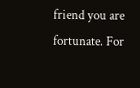friend you are fortunate. For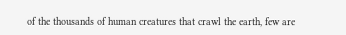of the thousands of human creatures that crawl the earth, few are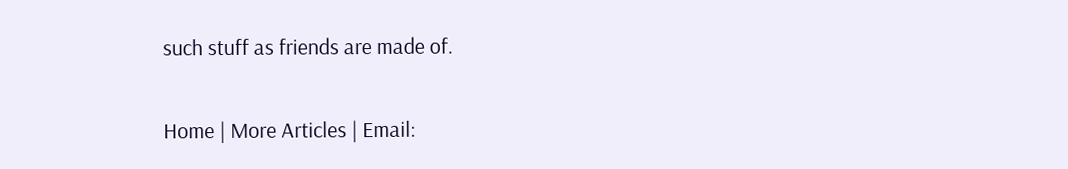such stuff as friends are made of.

Home | More Articles | Email: